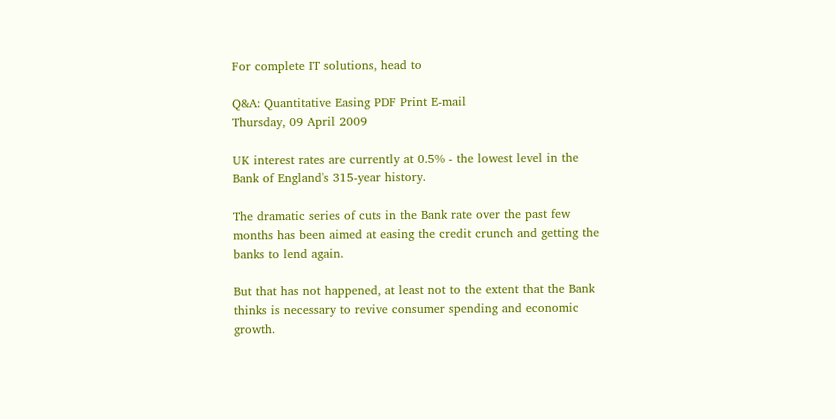For complete IT solutions, head to

Q&A: Quantitative Easing PDF Print E-mail
Thursday, 09 April 2009

UK interest rates are currently at 0.5% - the lowest level in the Bank of England's 315-year history.

The dramatic series of cuts in the Bank rate over the past few months has been aimed at easing the credit crunch and getting the banks to lend again.

But that has not happened, at least not to the extent that the Bank thinks is necessary to revive consumer spending and economic growth.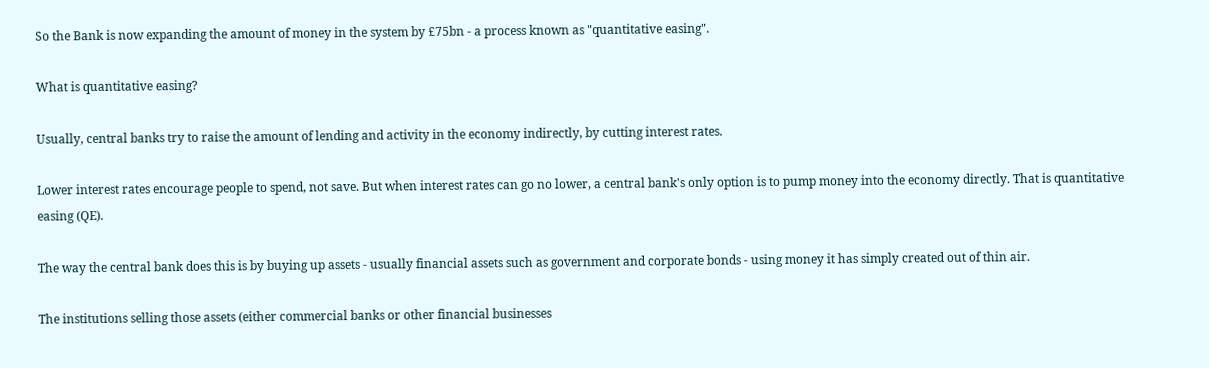So the Bank is now expanding the amount of money in the system by £75bn - a process known as "quantitative easing".

What is quantitative easing?

Usually, central banks try to raise the amount of lending and activity in the economy indirectly, by cutting interest rates.

Lower interest rates encourage people to spend, not save. But when interest rates can go no lower, a central bank's only option is to pump money into the economy directly. That is quantitative easing (QE).

The way the central bank does this is by buying up assets - usually financial assets such as government and corporate bonds - using money it has simply created out of thin air.

The institutions selling those assets (either commercial banks or other financial businesses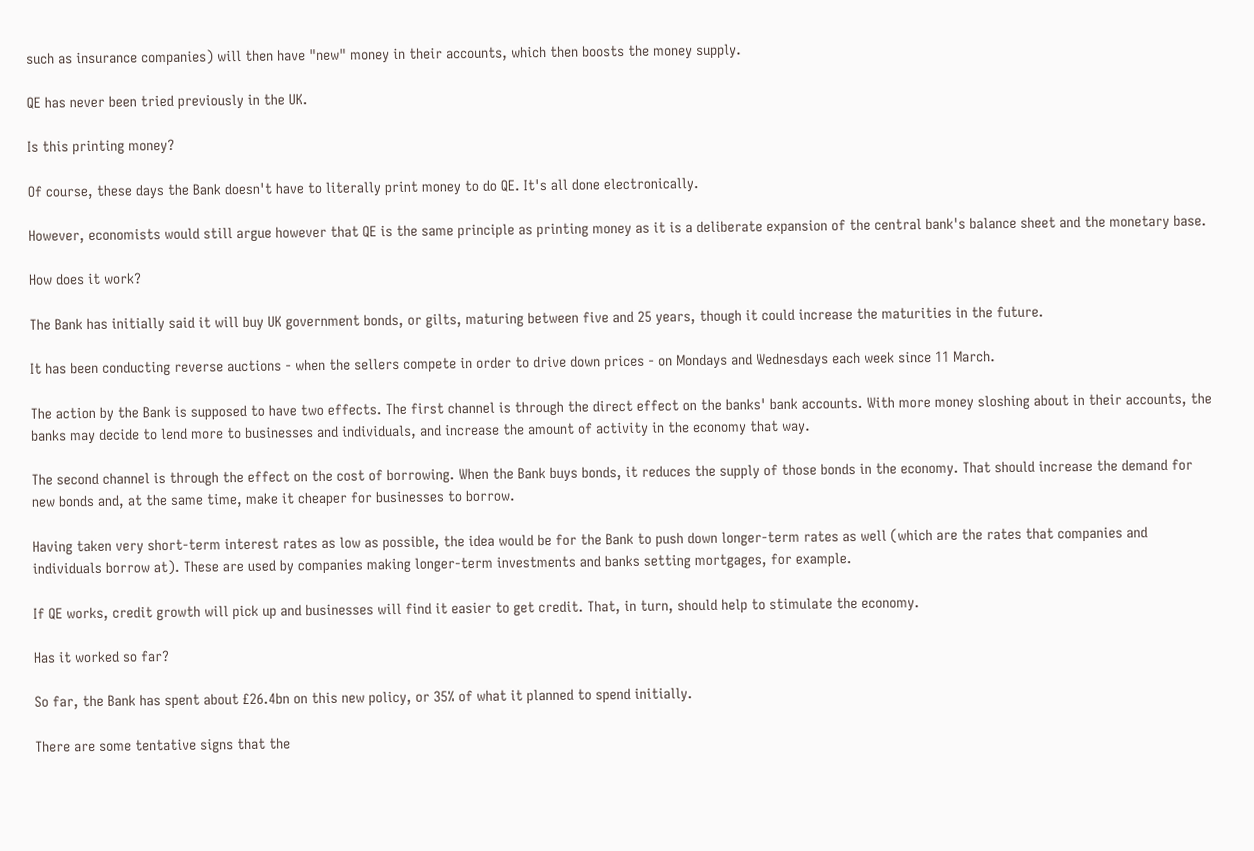such as insurance companies) will then have "new" money in their accounts, which then boosts the money supply.

QE has never been tried previously in the UK.

Is this printing money?

Of course, these days the Bank doesn't have to literally print money to do QE. It's all done electronically.

However, economists would still argue however that QE is the same principle as printing money as it is a deliberate expansion of the central bank's balance sheet and the monetary base.

How does it work?

The Bank has initially said it will buy UK government bonds, or gilts, maturing between five and 25 years, though it could increase the maturities in the future.

It has been conducting reverse auctions - when the sellers compete in order to drive down prices - on Mondays and Wednesdays each week since 11 March.

The action by the Bank is supposed to have two effects. The first channel is through the direct effect on the banks' bank accounts. With more money sloshing about in their accounts, the banks may decide to lend more to businesses and individuals, and increase the amount of activity in the economy that way.

The second channel is through the effect on the cost of borrowing. When the Bank buys bonds, it reduces the supply of those bonds in the economy. That should increase the demand for new bonds and, at the same time, make it cheaper for businesses to borrow.

Having taken very short-term interest rates as low as possible, the idea would be for the Bank to push down longer-term rates as well (which are the rates that companies and individuals borrow at). These are used by companies making longer-term investments and banks setting mortgages, for example.

If QE works, credit growth will pick up and businesses will find it easier to get credit. That, in turn, should help to stimulate the economy.

Has it worked so far?

So far, the Bank has spent about £26.4bn on this new policy, or 35% of what it planned to spend initially.

There are some tentative signs that the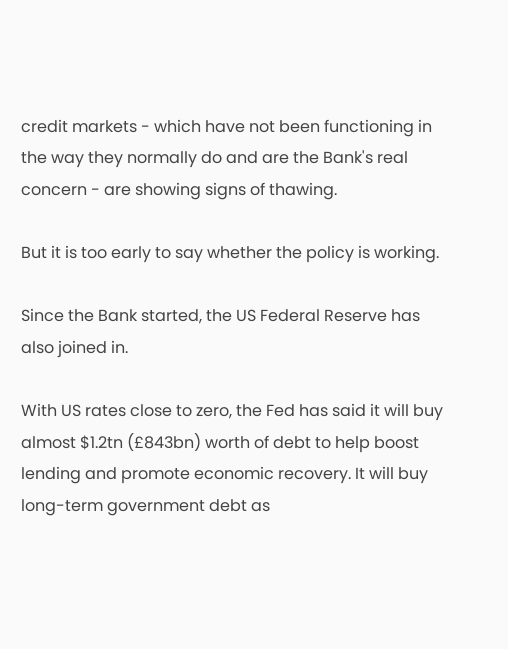credit markets - which have not been functioning in the way they normally do and are the Bank's real concern - are showing signs of thawing.

But it is too early to say whether the policy is working.

Since the Bank started, the US Federal Reserve has also joined in.

With US rates close to zero, the Fed has said it will buy almost $1.2tn (£843bn) worth of debt to help boost lending and promote economic recovery. It will buy long-term government debt as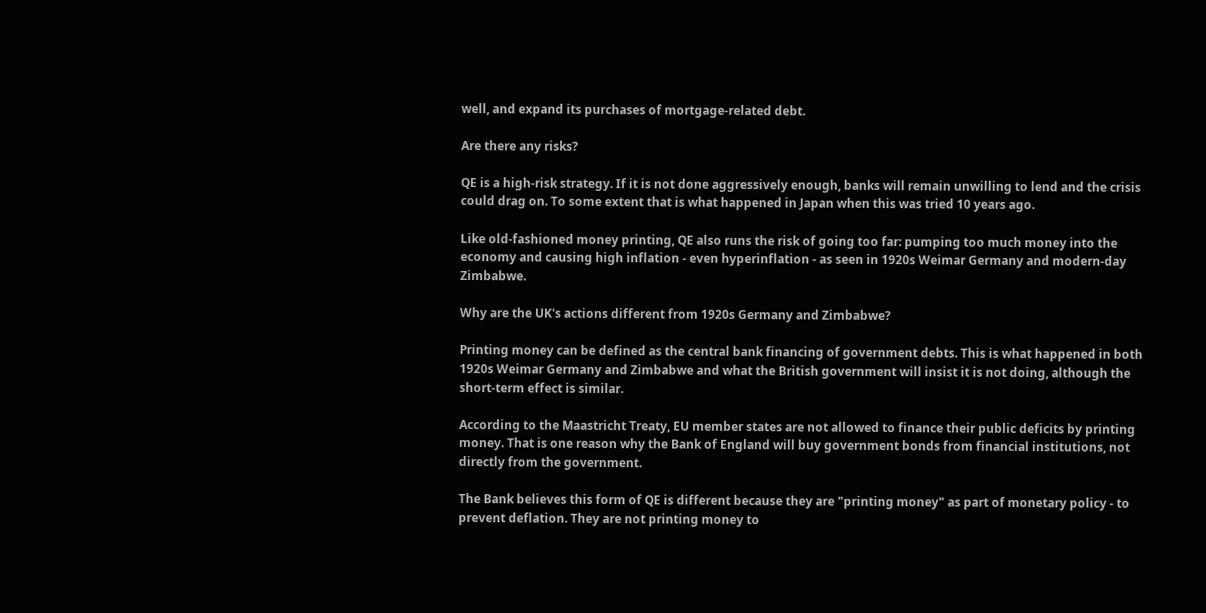well, and expand its purchases of mortgage-related debt.

Are there any risks?

QE is a high-risk strategy. If it is not done aggressively enough, banks will remain unwilling to lend and the crisis could drag on. To some extent that is what happened in Japan when this was tried 10 years ago.

Like old-fashioned money printing, QE also runs the risk of going too far: pumping too much money into the economy and causing high inflation - even hyperinflation - as seen in 1920s Weimar Germany and modern-day Zimbabwe.

Why are the UK's actions different from 1920s Germany and Zimbabwe?

Printing money can be defined as the central bank financing of government debts. This is what happened in both 1920s Weimar Germany and Zimbabwe and what the British government will insist it is not doing, although the short-term effect is similar.

According to the Maastricht Treaty, EU member states are not allowed to finance their public deficits by printing money. That is one reason why the Bank of England will buy government bonds from financial institutions, not directly from the government.

The Bank believes this form of QE is different because they are "printing money" as part of monetary policy - to prevent deflation. They are not printing money to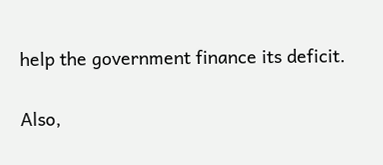help the government finance its deficit.

Also,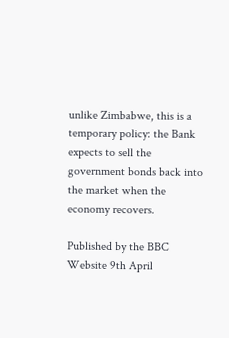unlike Zimbabwe, this is a temporary policy: the Bank expects to sell the government bonds back into the market when the economy recovers.

Published by the BBC Website 9th April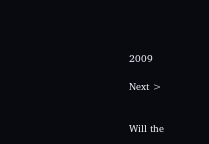2009

Next >


Will the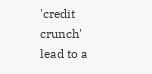'credit crunch' lead to a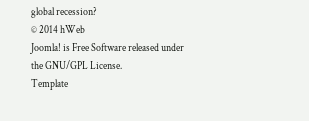global recession?
© 2014 hWeb
Joomla! is Free Software released under the GNU/GPL License.
Template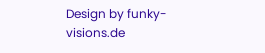Design by funky-visions.de